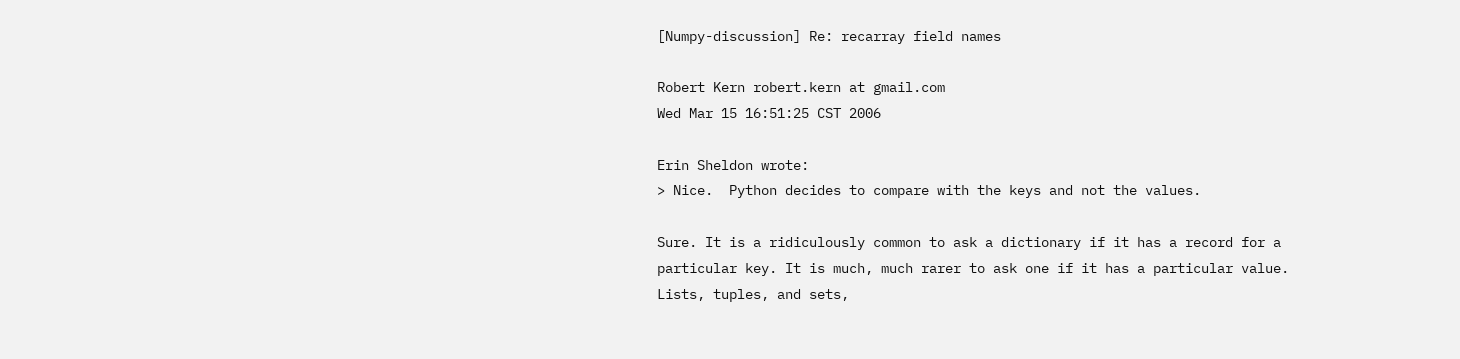[Numpy-discussion] Re: recarray field names

Robert Kern robert.kern at gmail.com
Wed Mar 15 16:51:25 CST 2006

Erin Sheldon wrote:
> Nice.  Python decides to compare with the keys and not the values.

Sure. It is a ridiculously common to ask a dictionary if it has a record for a
particular key. It is much, much rarer to ask one if it has a particular value.
Lists, tuples, and sets,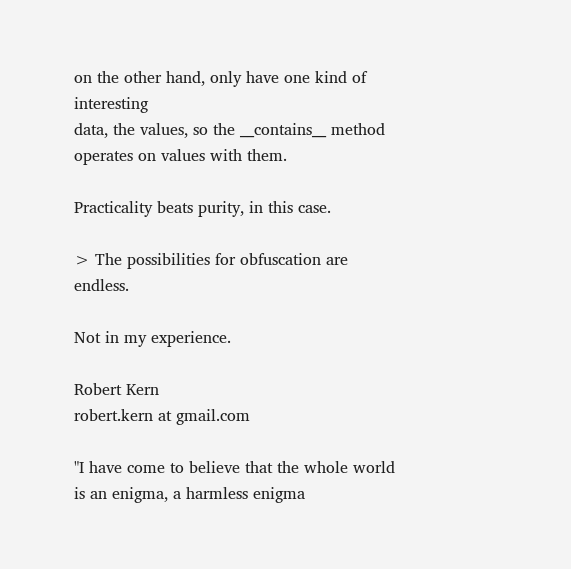on the other hand, only have one kind of interesting
data, the values, so the __contains__ method operates on values with them.

Practicality beats purity, in this case.

> The possibilities for obfuscation are endless.

Not in my experience.

Robert Kern
robert.kern at gmail.com

"I have come to believe that the whole world is an enigma, a harmless enigma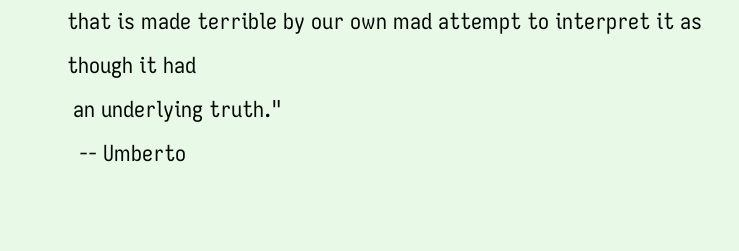that is made terrible by our own mad attempt to interpret it as though it had
 an underlying truth."
  -- Umberto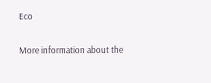Eco

More information about the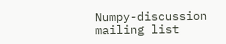Numpy-discussion mailing list